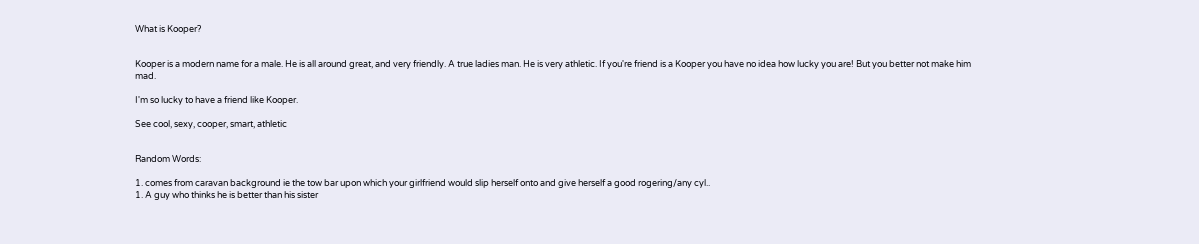What is Kooper?


Kooper is a modern name for a male. He is all around great, and very friendly. A true ladies man. He is very athletic. If you're friend is a Kooper you have no idea how lucky you are! But you better not make him mad.

I'm so lucky to have a friend like Kooper.

See cool, sexy, cooper, smart, athletic


Random Words:

1. comes from caravan background ie the tow bar upon which your girlfriend would slip herself onto and give herself a good rogering/any cyl..
1. A guy who thinks he is better than his sister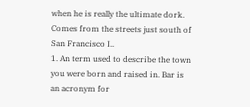when he is really the ultimate dork. Comes from the streets just south of San Francisco I..
1. An term used to describe the town you were born and raised in. Bar is an acronym for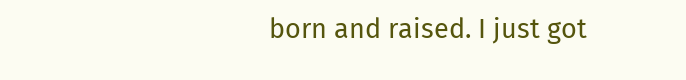born and raised. I just got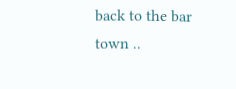back to the bar town ..